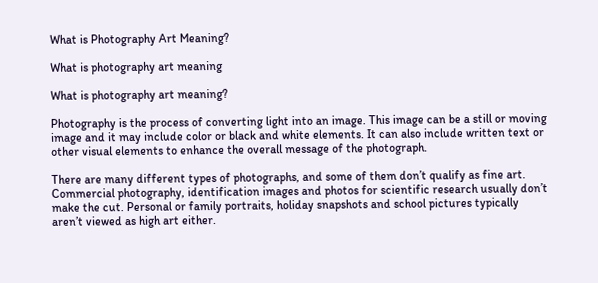What is Photography Art Meaning?

What is photography art meaning

What is photography art meaning?

Photography is the process of converting light into an image. This image can be a still or moving image and it may include color or black and white elements. It can also include written text or other visual elements to enhance the overall message of the photograph.

There are many different types of photographs, and some of them don’t qualify as fine art. Commercial photography, identification images and photos for scientific research usually don’t make the cut. Personal or family portraits, holiday snapshots and school pictures typically aren’t viewed as high art either.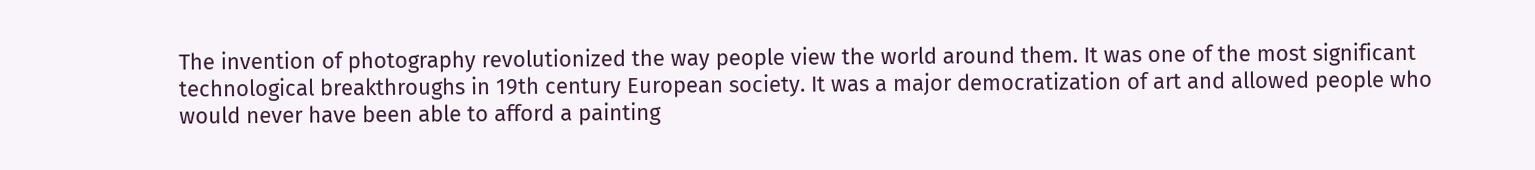The invention of photography revolutionized the way people view the world around them. It was one of the most significant technological breakthroughs in 19th century European society. It was a major democratization of art and allowed people who would never have been able to afford a painting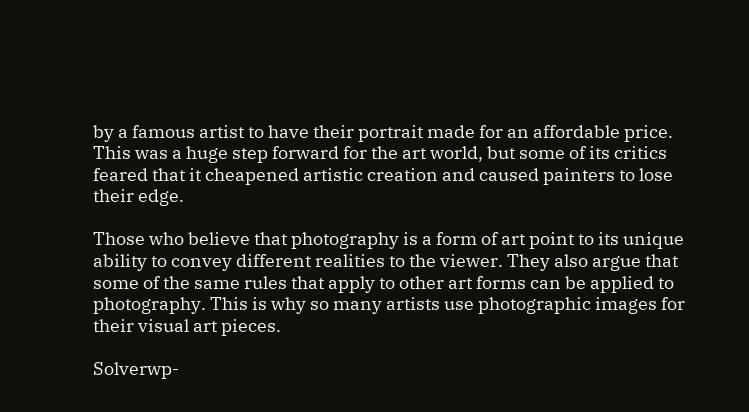by a famous artist to have their portrait made for an affordable price. This was a huge step forward for the art world, but some of its critics feared that it cheapened artistic creation and caused painters to lose their edge.

Those who believe that photography is a form of art point to its unique ability to convey different realities to the viewer. They also argue that some of the same rules that apply to other art forms can be applied to photography. This is why so many artists use photographic images for their visual art pieces.

Solverwp-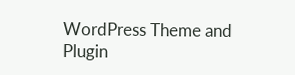WordPress Theme and Plugin